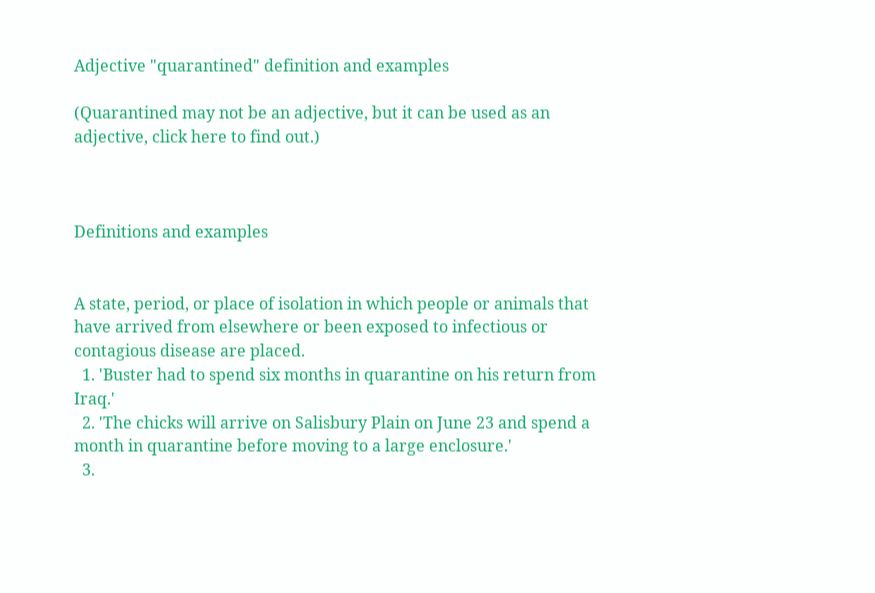Adjective "quarantined" definition and examples

(Quarantined may not be an adjective, but it can be used as an adjective, click here to find out.)



Definitions and examples


A state, period, or place of isolation in which people or animals that have arrived from elsewhere or been exposed to infectious or contagious disease are placed.
  1. 'Buster had to spend six months in quarantine on his return from Iraq.'
  2. 'The chicks will arrive on Salisbury Plain on June 23 and spend a month in quarantine before moving to a large enclosure.'
  3.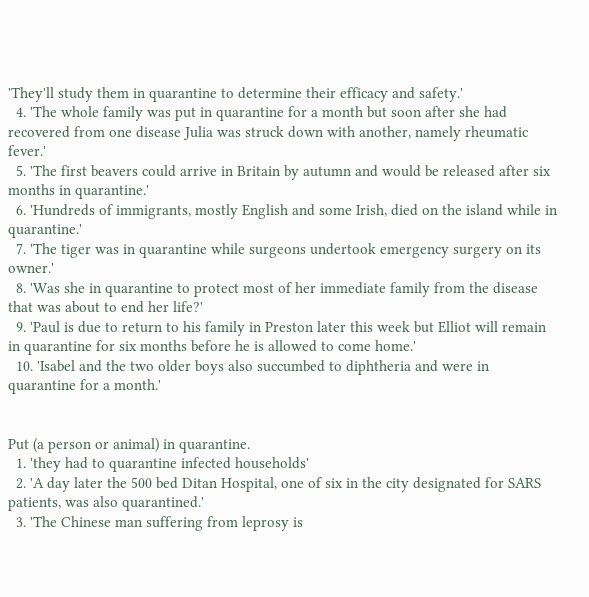'They'll study them in quarantine to determine their efficacy and safety.'
  4. 'The whole family was put in quarantine for a month but soon after she had recovered from one disease Julia was struck down with another, namely rheumatic fever.'
  5. 'The first beavers could arrive in Britain by autumn and would be released after six months in quarantine.'
  6. 'Hundreds of immigrants, mostly English and some Irish, died on the island while in quarantine.'
  7. 'The tiger was in quarantine while surgeons undertook emergency surgery on its owner.'
  8. 'Was she in quarantine to protect most of her immediate family from the disease that was about to end her life?'
  9. 'Paul is due to return to his family in Preston later this week but Elliot will remain in quarantine for six months before he is allowed to come home.'
  10. 'Isabel and the two older boys also succumbed to diphtheria and were in quarantine for a month.'


Put (a person or animal) in quarantine.
  1. 'they had to quarantine infected households'
  2. 'A day later the 500 bed Ditan Hospital, one of six in the city designated for SARS patients, was also quarantined.'
  3. 'The Chinese man suffering from leprosy is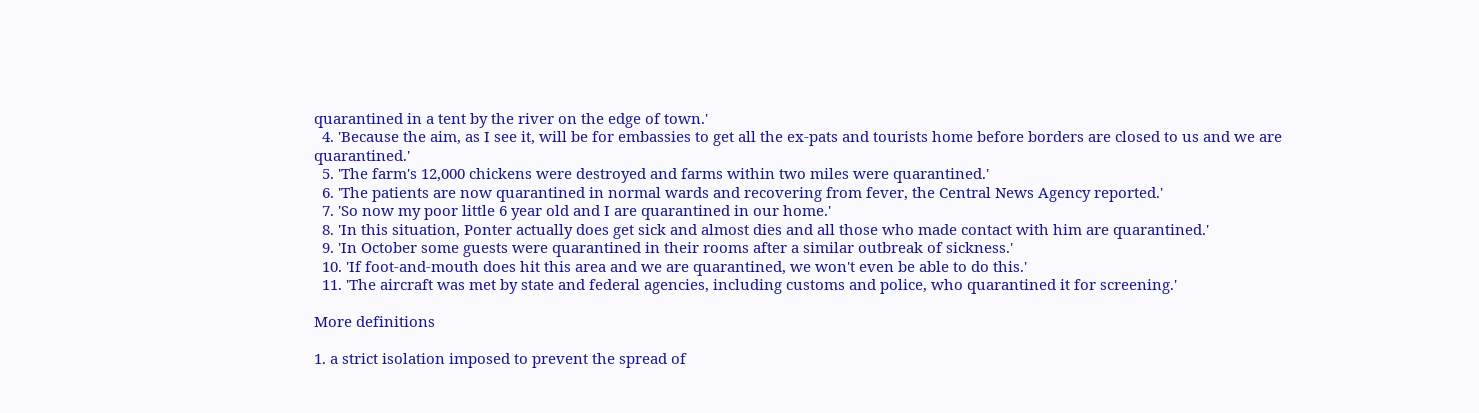quarantined in a tent by the river on the edge of town.'
  4. 'Because the aim, as I see it, will be for embassies to get all the ex-pats and tourists home before borders are closed to us and we are quarantined.'
  5. 'The farm's 12,000 chickens were destroyed and farms within two miles were quarantined.'
  6. 'The patients are now quarantined in normal wards and recovering from fever, the Central News Agency reported.'
  7. 'So now my poor little 6 year old and I are quarantined in our home.'
  8. 'In this situation, Ponter actually does get sick and almost dies and all those who made contact with him are quarantined.'
  9. 'In October some guests were quarantined in their rooms after a similar outbreak of sickness.'
  10. 'If foot-and-mouth does hit this area and we are quarantined, we won't even be able to do this.'
  11. 'The aircraft was met by state and federal agencies, including customs and police, who quarantined it for screening.'

More definitions

1. a strict isolation imposed to prevent the spread of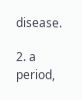disease.

2. a period,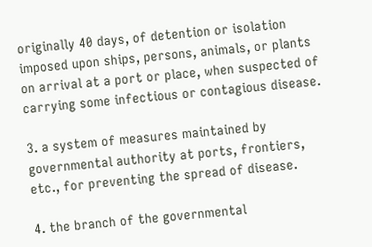originally 40 days, of detention or isolation imposed upon ships, persons, animals, or plants on arrival at a port or place, when suspected of carrying some infectious or contagious disease.

3. a system of measures maintained by governmental authority at ports, frontiers, etc., for preventing the spread of disease.

4. the branch of the governmental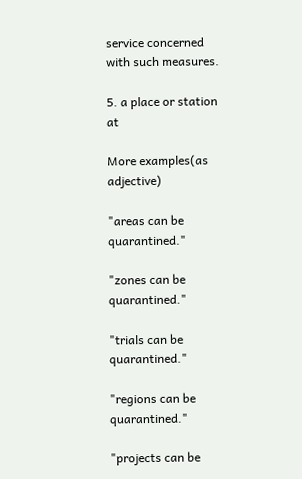service concerned with such measures.

5. a place or station at

More examples(as adjective)

"areas can be quarantined."

"zones can be quarantined."

"trials can be quarantined."

"regions can be quarantined."

"projects can be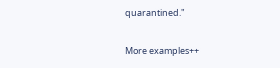quarantined."

More examples++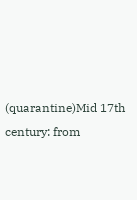(quarantine)Mid 17th century: from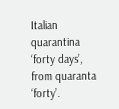Italian quarantina ‘forty days’, from quaranta ‘forty’.